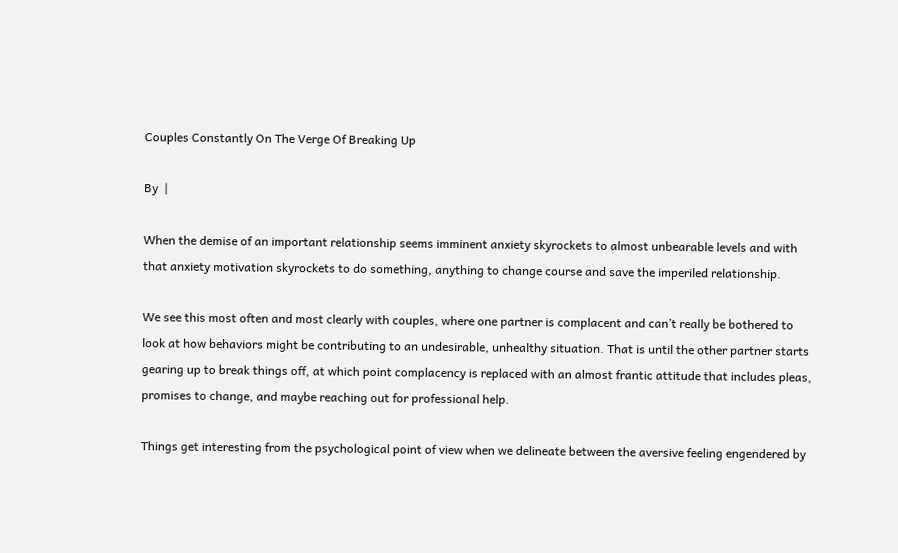Couples Constantly On The Verge Of Breaking Up

By  |

When the demise of an important relationship seems imminent anxiety skyrockets to almost unbearable levels and with that anxiety motivation skyrockets to do something, anything to change course and save the imperiled relationship.

We see this most often and most clearly with couples, where one partner is complacent and can’t really be bothered to look at how behaviors might be contributing to an undesirable, unhealthy situation. That is until the other partner starts gearing up to break things off, at which point complacency is replaced with an almost frantic attitude that includes pleas, promises to change, and maybe reaching out for professional help.

Things get interesting from the psychological point of view when we delineate between the aversive feeling engendered by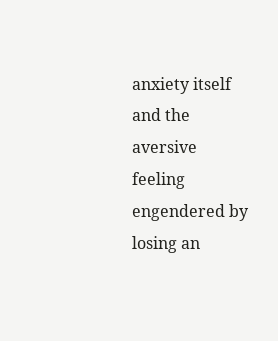anxiety itself and the aversive feeling engendered by losing an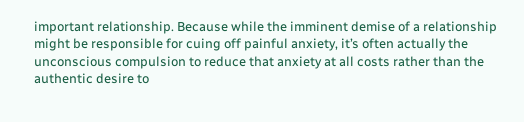important relationship. Because while the imminent demise of a relationship might be responsible for cuing off painful anxiety, it’s often actually the unconscious compulsion to reduce that anxiety at all costs rather than the authentic desire to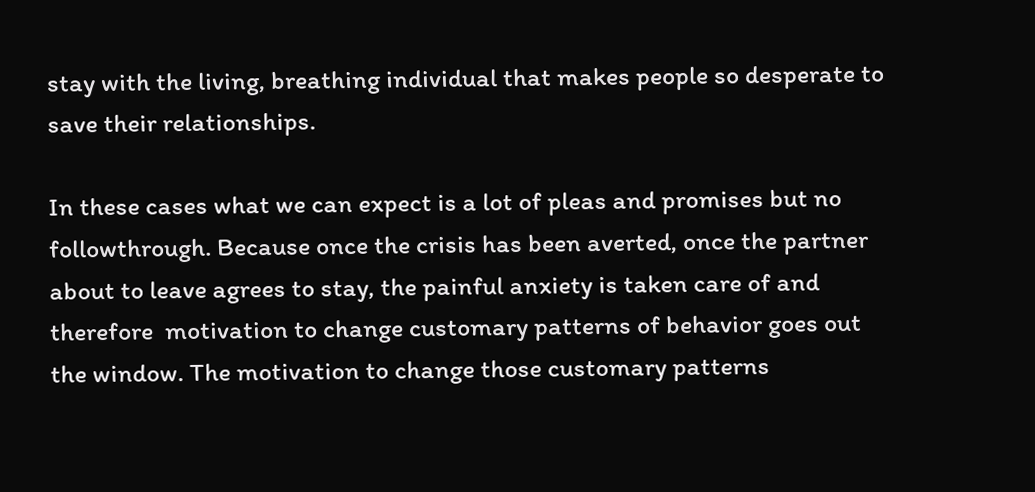stay with the living, breathing individual that makes people so desperate to save their relationships.

In these cases what we can expect is a lot of pleas and promises but no followthrough. Because once the crisis has been averted, once the partner about to leave agrees to stay, the painful anxiety is taken care of and therefore  motivation to change customary patterns of behavior goes out the window. The motivation to change those customary patterns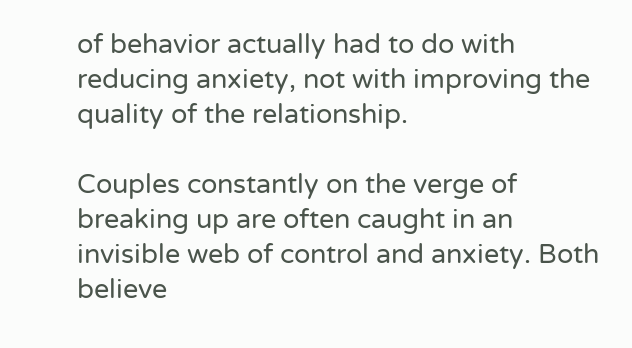of behavior actually had to do with reducing anxiety, not with improving the quality of the relationship.

Couples constantly on the verge of breaking up are often caught in an invisible web of control and anxiety. Both believe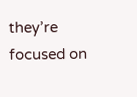they’re focused on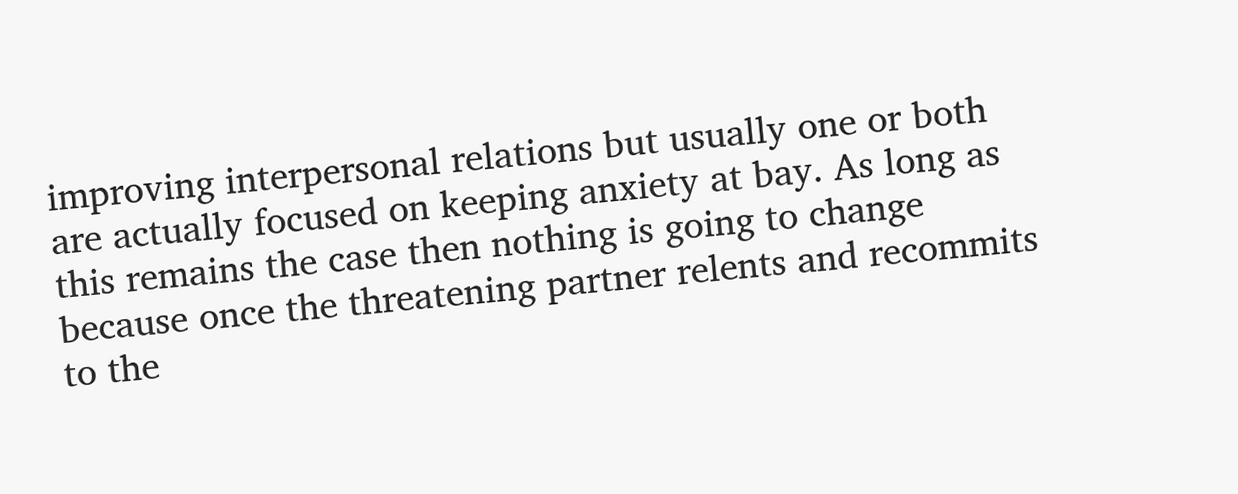improving interpersonal relations but usually one or both are actually focused on keeping anxiety at bay. As long as this remains the case then nothing is going to change because once the threatening partner relents and recommits to the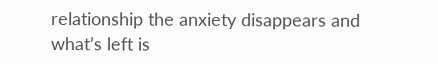relationship the anxiety disappears and what’s left is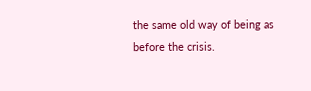the same old way of being as before the crisis.